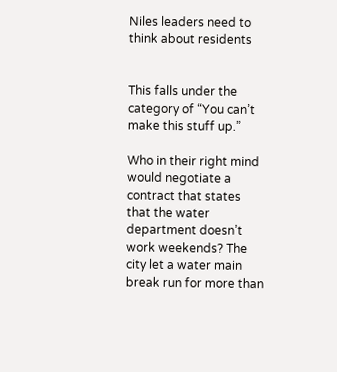Niles leaders need to think about residents


This falls under the category of “You can’t make this stuff up.”

Who in their right mind would negotiate a contract that states that the water department doesn’t work weekends? The city let a water main break run for more than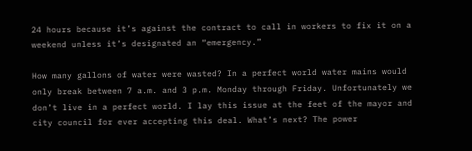24 hours because it’s against the contract to call in workers to fix it on a weekend unless it’s designated an “emergency.”

How many gallons of water were wasted? In a perfect world water mains would only break between 7 a.m. and 3 p.m. Monday through Friday. Unfortunately we don’t live in a perfect world. I lay this issue at the feet of the mayor and city council for ever accepting this deal. What’s next? The power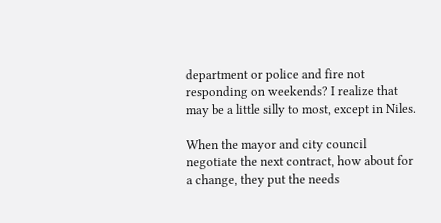department or police and fire not responding on weekends? I realize that may be a little silly to most, except in Niles.

When the mayor and city council negotiate the next contract, how about for a change, they put the needs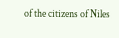of the citizens of Niles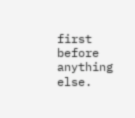first before anything else.